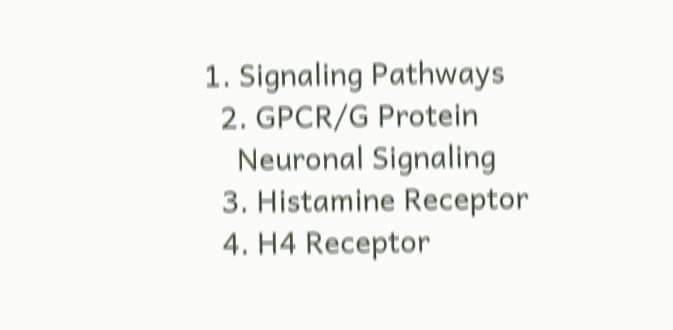1. Signaling Pathways
  2. GPCR/G Protein
    Neuronal Signaling
  3. Histamine Receptor
  4. H4 Receptor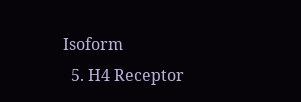Isoform
  5. H4 Receptor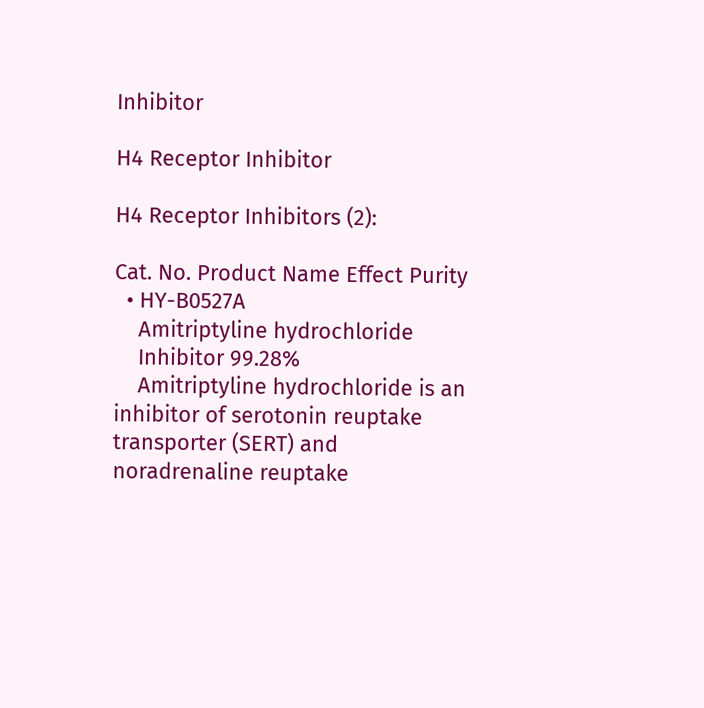Inhibitor

H4 Receptor Inhibitor

H4 Receptor Inhibitors (2):

Cat. No. Product Name Effect Purity
  • HY-B0527A
    Amitriptyline hydrochloride
    Inhibitor 99.28%
    Amitriptyline hydrochloride is an inhibitor of serotonin reuptake transporter (SERT) and noradrenaline reuptake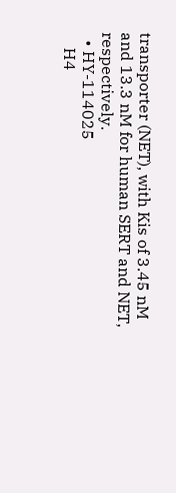transporter (NET), with Kis of 3.45 nM and 13.3 nM for human SERT and NET, respectively.
  • HY-114025
    H4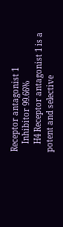Receptor antagonist 1
    Inhibitor 99.66%
    H4 Receptor antagonist 1 is a potent and selective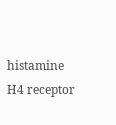histamine H4 receptor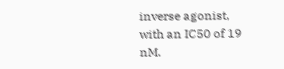inverse agonist, with an IC50 of 19 nM.